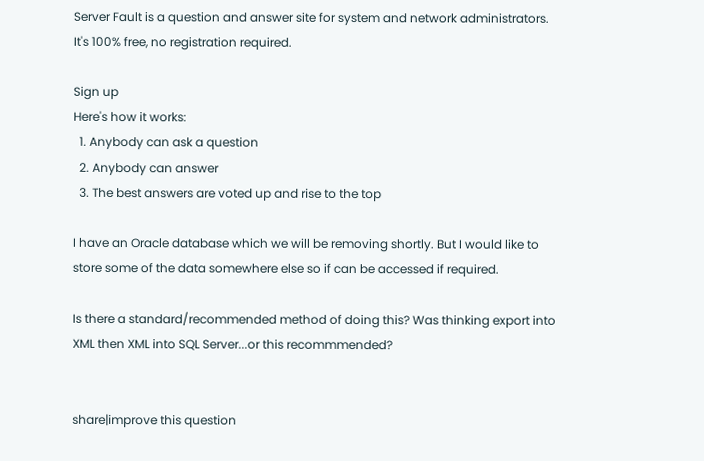Server Fault is a question and answer site for system and network administrators. It's 100% free, no registration required.

Sign up
Here's how it works:
  1. Anybody can ask a question
  2. Anybody can answer
  3. The best answers are voted up and rise to the top

I have an Oracle database which we will be removing shortly. But I would like to store some of the data somewhere else so if can be accessed if required.

Is there a standard/recommended method of doing this? Was thinking export into XML then XML into SQL Server...or this recommmended?


share|improve this question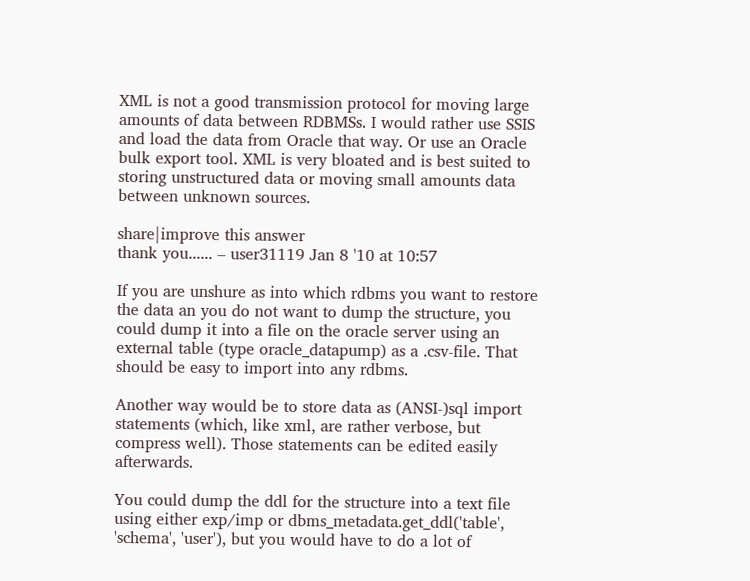XML is not a good transmission protocol for moving large amounts of data between RDBMSs. I would rather use SSIS and load the data from Oracle that way. Or use an Oracle bulk export tool. XML is very bloated and is best suited to storing unstructured data or moving small amounts data between unknown sources.

share|improve this answer
thank you...... – user31119 Jan 8 '10 at 10:57

If you are unshure as into which rdbms you want to restore the data an you do not want to dump the structure, you could dump it into a file on the oracle server using an external table (type oracle_datapump) as a .csv-file. That should be easy to import into any rdbms.

Another way would be to store data as (ANSI-)sql import statements (which, like xml, are rather verbose, but compress well). Those statements can be edited easily afterwards.

You could dump the ddl for the structure into a text file using either exp/imp or dbms_metadata.get_ddl('table', 'schema', 'user'), but you would have to do a lot of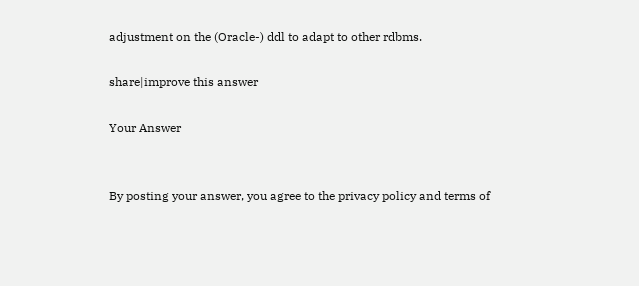adjustment on the (Oracle-) ddl to adapt to other rdbms.

share|improve this answer

Your Answer


By posting your answer, you agree to the privacy policy and terms of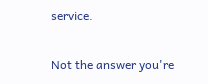service.

Not the answer you're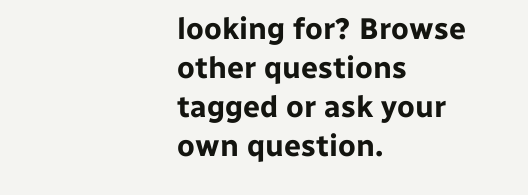looking for? Browse other questions tagged or ask your own question.